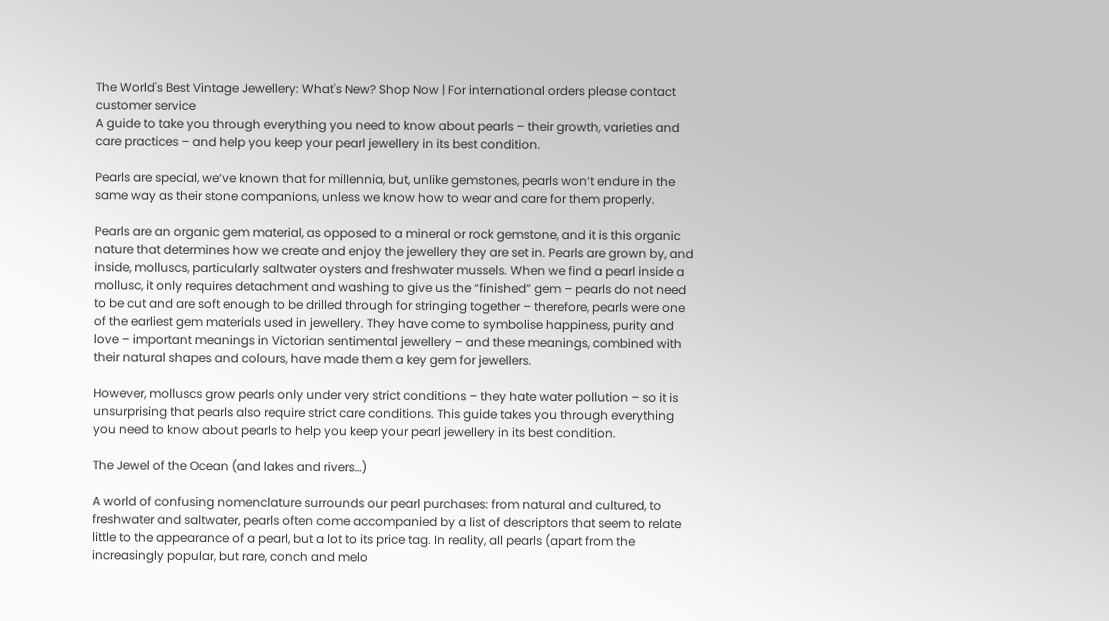The World's Best Vintage Jewellery: What's New? Shop Now | For international orders please contact customer service
A guide to take you through everything you need to know about pearls – their growth, varieties and care practices – and help you keep your pearl jewellery in its best condition.

Pearls are special, we’ve known that for millennia, but, unlike gemstones, pearls won’t endure in the same way as their stone companions, unless we know how to wear and care for them properly.

Pearls are an organic gem material, as opposed to a mineral or rock gemstone, and it is this organic nature that determines how we create and enjoy the jewellery they are set in. Pearls are grown by, and inside, molluscs, particularly saltwater oysters and freshwater mussels. When we find a pearl inside a mollusc, it only requires detachment and washing to give us the “finished” gem – pearls do not need to be cut and are soft enough to be drilled through for stringing together – therefore, pearls were one of the earliest gem materials used in jewellery. They have come to symbolise happiness, purity and love – important meanings in Victorian sentimental jewellery – and these meanings, combined with their natural shapes and colours, have made them a key gem for jewellers.

However, molluscs grow pearls only under very strict conditions – they hate water pollution – so it is unsurprising that pearls also require strict care conditions. This guide takes you through everything you need to know about pearls to help you keep your pearl jewellery in its best condition.

The Jewel of the Ocean (and lakes and rivers…)

A world of confusing nomenclature surrounds our pearl purchases: from natural and cultured, to freshwater and saltwater, pearls often come accompanied by a list of descriptors that seem to relate little to the appearance of a pearl, but a lot to its price tag. In reality, all pearls (apart from the increasingly popular, but rare, conch and melo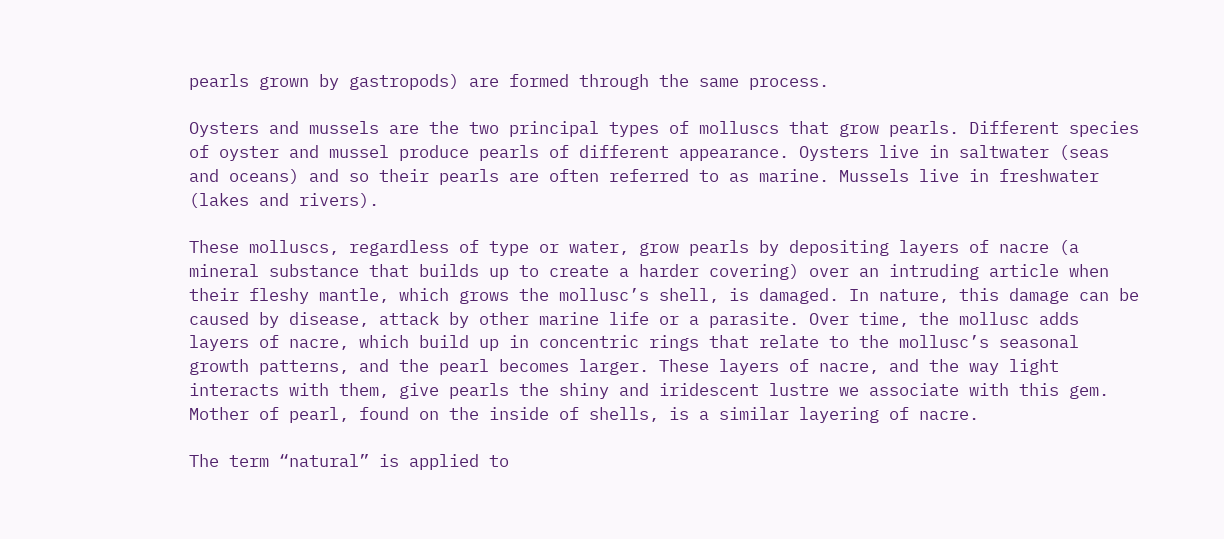pearls grown by gastropods) are formed through the same process.

Oysters and mussels are the two principal types of molluscs that grow pearls. Different species of oyster and mussel produce pearls of different appearance. Oysters live in saltwater (seas and oceans) and so their pearls are often referred to as marine. Mussels live in freshwater (lakes and rivers).

These molluscs, regardless of type or water, grow pearls by depositing layers of nacre (a mineral substance that builds up to create a harder covering) over an intruding article when their fleshy mantle, which grows the mollusc’s shell, is damaged. In nature, this damage can be caused by disease, attack by other marine life or a parasite. Over time, the mollusc adds layers of nacre, which build up in concentric rings that relate to the mollusc’s seasonal growth patterns, and the pearl becomes larger. These layers of nacre, and the way light interacts with them, give pearls the shiny and iridescent lustre we associate with this gem. Mother of pearl, found on the inside of shells, is a similar layering of nacre.

The term “natural” is applied to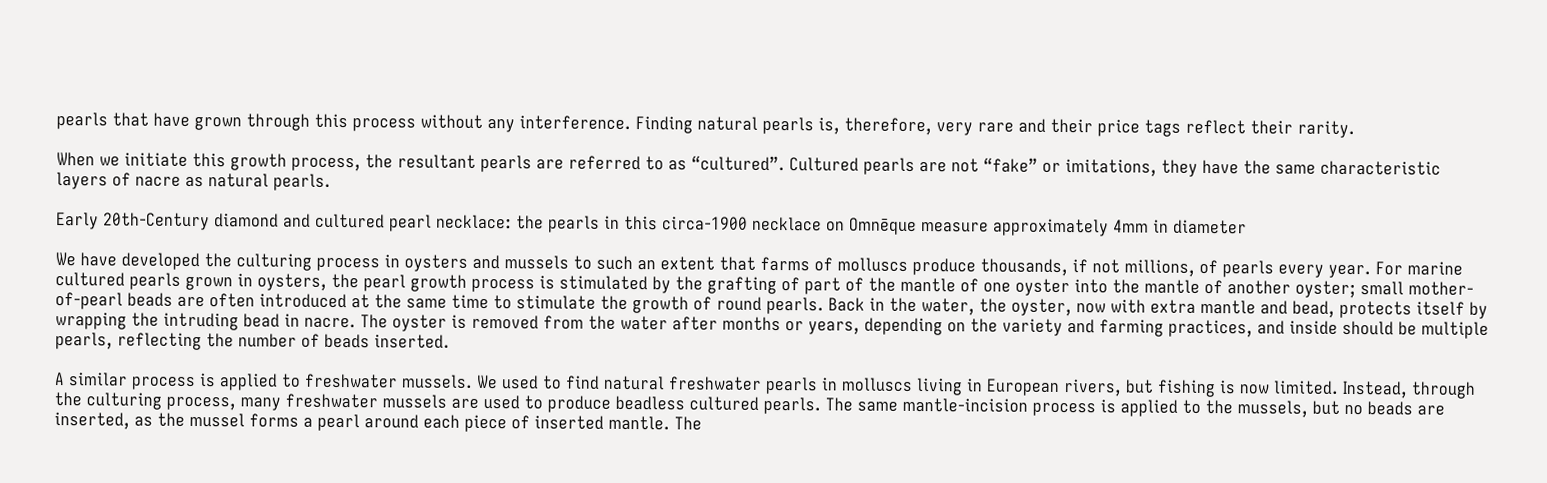pearls that have grown through this process without any interference. Finding natural pearls is, therefore, very rare and their price tags reflect their rarity.

When we initiate this growth process, the resultant pearls are referred to as “cultured”. Cultured pearls are not “fake” or imitations, they have the same characteristic layers of nacre as natural pearls.

Early 20th-Century diamond and cultured pearl necklace: the pearls in this circa-1900 necklace on Omnēque measure approximately 4mm in diameter

We have developed the culturing process in oysters and mussels to such an extent that farms of molluscs produce thousands, if not millions, of pearls every year. For marine cultured pearls grown in oysters, the pearl growth process is stimulated by the grafting of part of the mantle of one oyster into the mantle of another oyster; small mother-of-pearl beads are often introduced at the same time to stimulate the growth of round pearls. Back in the water, the oyster, now with extra mantle and bead, protects itself by wrapping the intruding bead in nacre. The oyster is removed from the water after months or years, depending on the variety and farming practices, and inside should be multiple pearls, reflecting the number of beads inserted.

A similar process is applied to freshwater mussels. We used to find natural freshwater pearls in molluscs living in European rivers, but fishing is now limited. Instead, through the culturing process, many freshwater mussels are used to produce beadless cultured pearls. The same mantle-incision process is applied to the mussels, but no beads are inserted, as the mussel forms a pearl around each piece of inserted mantle. The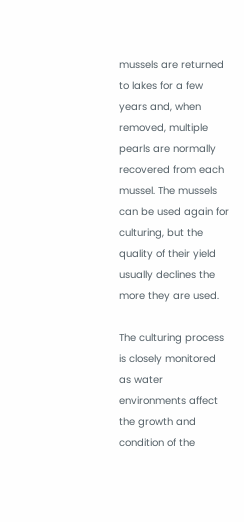mussels are returned to lakes for a few years and, when removed, multiple pearls are normally recovered from each mussel. The mussels can be used again for culturing, but the quality of their yield usually declines the more they are used.

The culturing process is closely monitored as water environments affect the growth and condition of the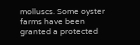molluscs. Some oyster farms have been granted a protected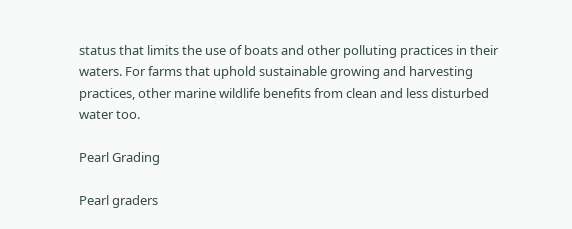status that limits the use of boats and other polluting practices in their waters. For farms that uphold sustainable growing and harvesting practices, other marine wildlife benefits from clean and less disturbed water too.

Pearl Grading

Pearl graders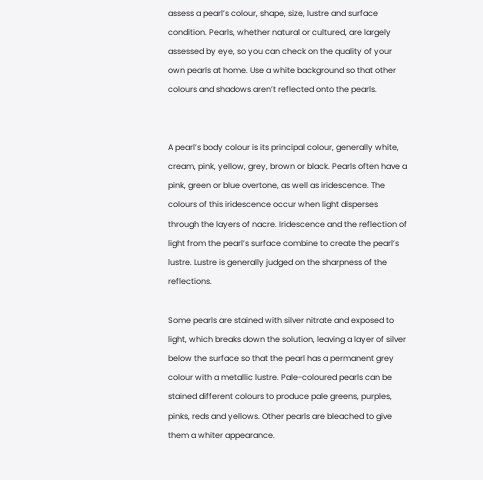assess a pearl’s colour, shape, size, lustre and surface condition. Pearls, whether natural or cultured, are largely assessed by eye, so you can check on the quality of your own pearls at home. Use a white background so that other colours and shadows aren’t reflected onto the pearls.


A pearl’s body colour is its principal colour, generally white, cream, pink, yellow, grey, brown or black. Pearls often have a pink, green or blue overtone, as well as iridescence. The colours of this iridescence occur when light disperses through the layers of nacre. Iridescence and the reflection of light from the pearl’s surface combine to create the pearl’s lustre. Lustre is generally judged on the sharpness of the reflections.

Some pearls are stained with silver nitrate and exposed to light, which breaks down the solution, leaving a layer of silver below the surface so that the pearl has a permanent grey colour with a metallic lustre. Pale-coloured pearls can be stained different colours to produce pale greens, purples, pinks, reds and yellows. Other pearls are bleached to give them a whiter appearance.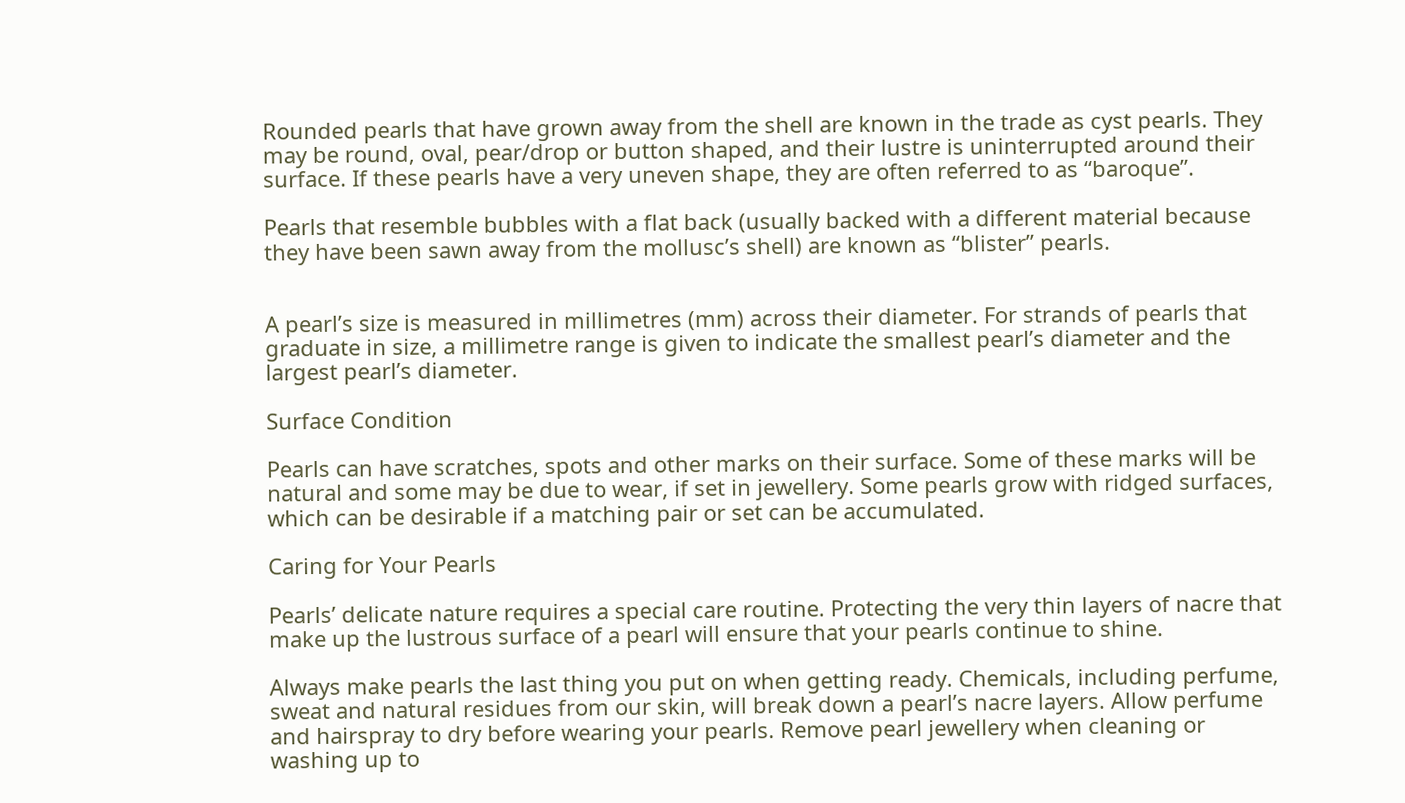Rounded pearls that have grown away from the shell are known in the trade as cyst pearls. They may be round, oval, pear/drop or button shaped, and their lustre is uninterrupted around their surface. If these pearls have a very uneven shape, they are often referred to as “baroque”.

Pearls that resemble bubbles with a flat back (usually backed with a different material because they have been sawn away from the mollusc’s shell) are known as “blister” pearls.


A pearl’s size is measured in millimetres (mm) across their diameter. For strands of pearls that graduate in size, a millimetre range is given to indicate the smallest pearl’s diameter and the largest pearl’s diameter.

Surface Condition

Pearls can have scratches, spots and other marks on their surface. Some of these marks will be natural and some may be due to wear, if set in jewellery. Some pearls grow with ridged surfaces, which can be desirable if a matching pair or set can be accumulated.

Caring for Your Pearls

Pearls’ delicate nature requires a special care routine. Protecting the very thin layers of nacre that make up the lustrous surface of a pearl will ensure that your pearls continue to shine.

Always make pearls the last thing you put on when getting ready. Chemicals, including perfume, sweat and natural residues from our skin, will break down a pearl’s nacre layers. Allow perfume and hairspray to dry before wearing your pearls. Remove pearl jewellery when cleaning or washing up to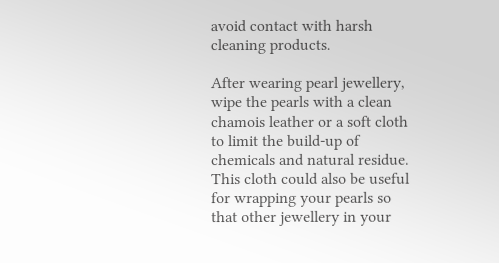avoid contact with harsh cleaning products.

After wearing pearl jewellery, wipe the pearls with a clean chamois leather or a soft cloth to limit the build-up of chemicals and natural residue. This cloth could also be useful for wrapping your pearls so that other jewellery in your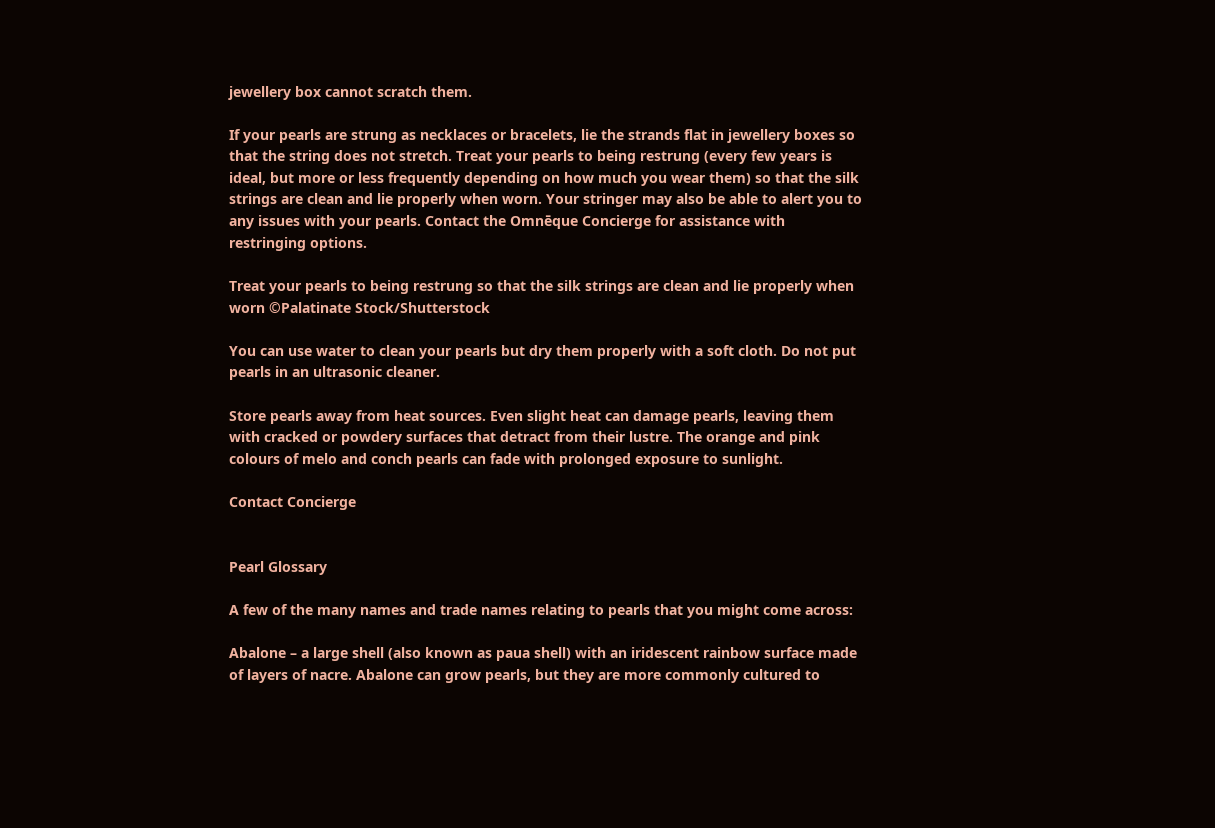jewellery box cannot scratch them.

If your pearls are strung as necklaces or bracelets, lie the strands flat in jewellery boxes so that the string does not stretch. Treat your pearls to being restrung (every few years is ideal, but more or less frequently depending on how much you wear them) so that the silk strings are clean and lie properly when worn. Your stringer may also be able to alert you to any issues with your pearls. Contact the Omnēque Concierge for assistance with restringing options.

Treat your pearls to being restrung so that the silk strings are clean and lie properly when worn ©Palatinate Stock/Shutterstock

You can use water to clean your pearls but dry them properly with a soft cloth. Do not put pearls in an ultrasonic cleaner.

Store pearls away from heat sources. Even slight heat can damage pearls, leaving them with cracked or powdery surfaces that detract from their lustre. The orange and pink colours of melo and conch pearls can fade with prolonged exposure to sunlight.

Contact Concierge


Pearl Glossary

A few of the many names and trade names relating to pearls that you might come across:

Abalone – a large shell (also known as paua shell) with an iridescent rainbow surface made of layers of nacre. Abalone can grow pearls, but they are more commonly cultured to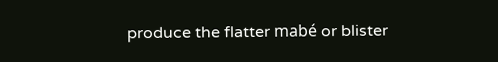produce the flatter mabé or blister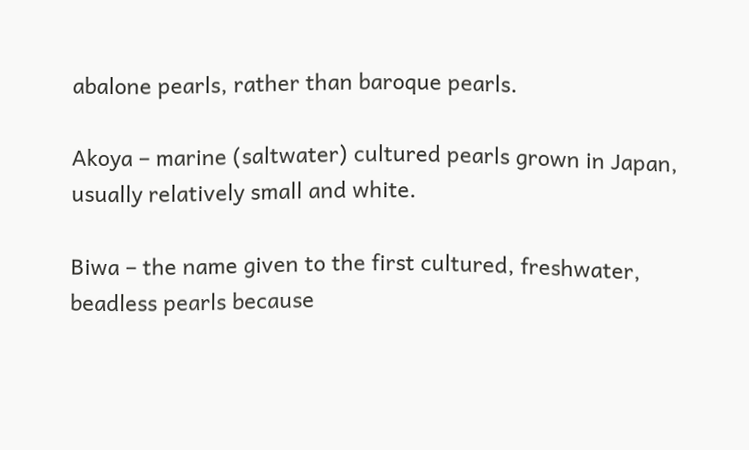abalone pearls, rather than baroque pearls.

Akoya – marine (saltwater) cultured pearls grown in Japan, usually relatively small and white.

Biwa – the name given to the first cultured, freshwater, beadless pearls because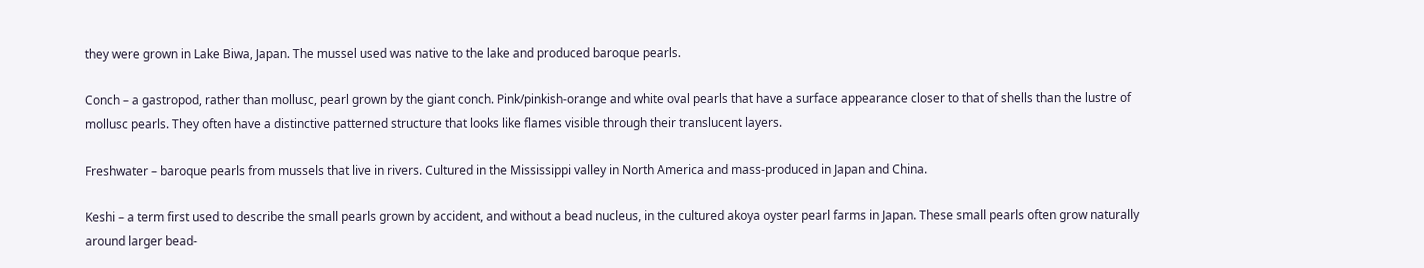they were grown in Lake Biwa, Japan. The mussel used was native to the lake and produced baroque pearls.

Conch – a gastropod, rather than mollusc, pearl grown by the giant conch. Pink/pinkish-orange and white oval pearls that have a surface appearance closer to that of shells than the lustre of mollusc pearls. They often have a distinctive patterned structure that looks like flames visible through their translucent layers.

Freshwater – baroque pearls from mussels that live in rivers. Cultured in the Mississippi valley in North America and mass-produced in Japan and China.

Keshi – a term first used to describe the small pearls grown by accident, and without a bead nucleus, in the cultured akoya oyster pearl farms in Japan. These small pearls often grow naturally around larger bead-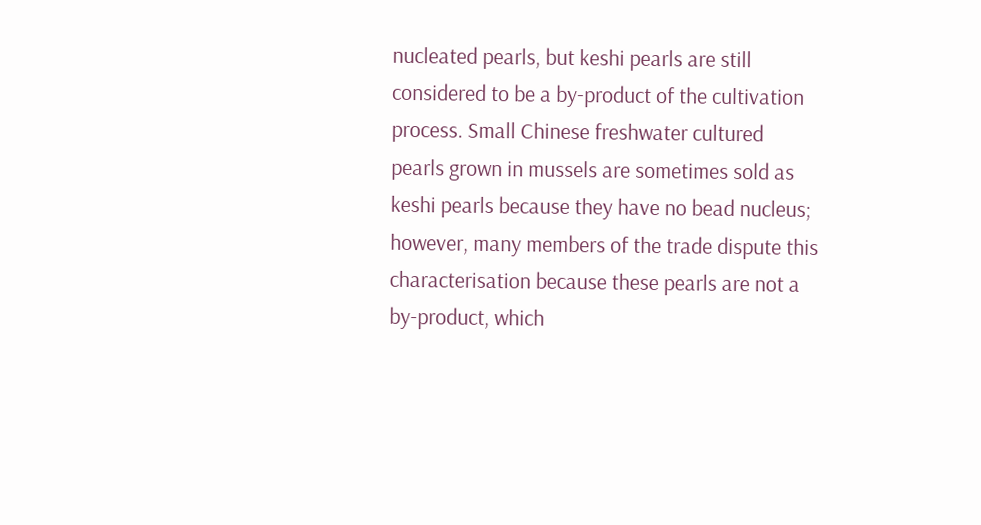nucleated pearls, but keshi pearls are still considered to be a by-product of the cultivation process. Small Chinese freshwater cultured pearls grown in mussels are sometimes sold as keshi pearls because they have no bead nucleus; however, many members of the trade dispute this characterisation because these pearls are not a by-product, which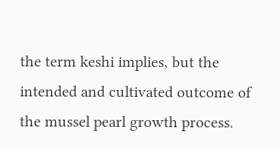the term keshi implies, but the intended and cultivated outcome of the mussel pearl growth process.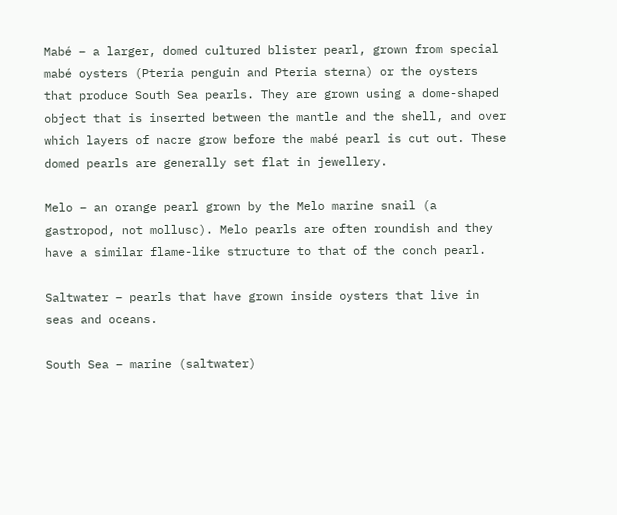Mabé – a larger, domed cultured blister pearl, grown from special mabé oysters (Pteria penguin and Pteria sterna) or the oysters that produce South Sea pearls. They are grown using a dome-shaped object that is inserted between the mantle and the shell, and over which layers of nacre grow before the mabé pearl is cut out. These domed pearls are generally set flat in jewellery.

Melo – an orange pearl grown by the Melo marine snail (a gastropod, not mollusc). Melo pearls are often roundish and they have a similar flame-like structure to that of the conch pearl.

Saltwater – pearls that have grown inside oysters that live in seas and oceans.

South Sea – marine (saltwater)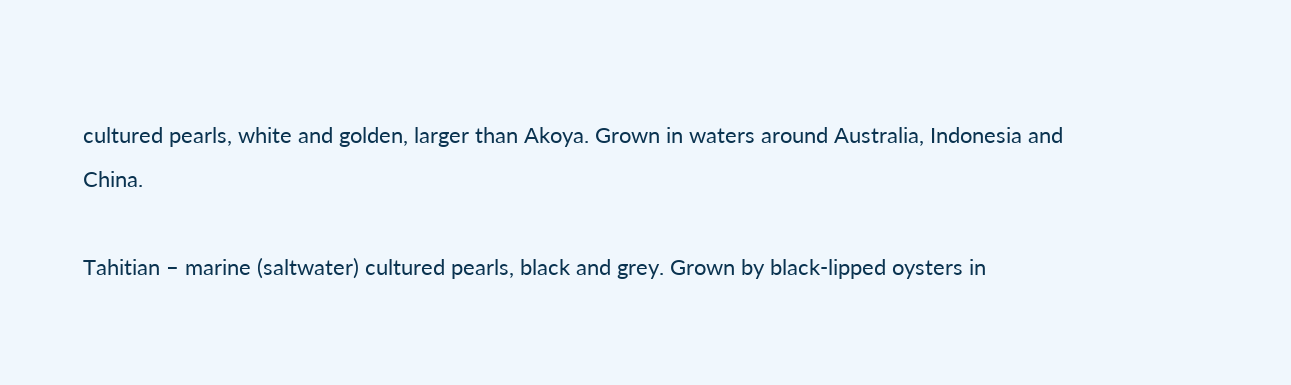cultured pearls, white and golden, larger than Akoya. Grown in waters around Australia, Indonesia and China.

Tahitian – marine (saltwater) cultured pearls, black and grey. Grown by black-lipped oysters in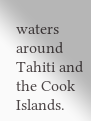waters around Tahiti and the Cook Islands.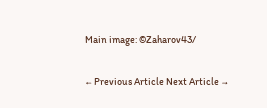Main image: ©Zaharov43/

← Previous Article Next Article →